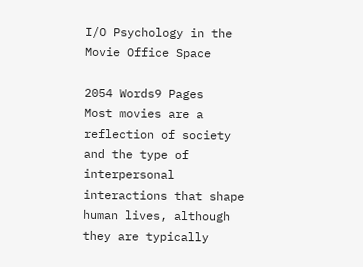I/O Psychology in the Movie Office Space

2054 Words9 Pages
Most movies are a reflection of society and the type of interpersonal interactions that shape human lives, although they are typically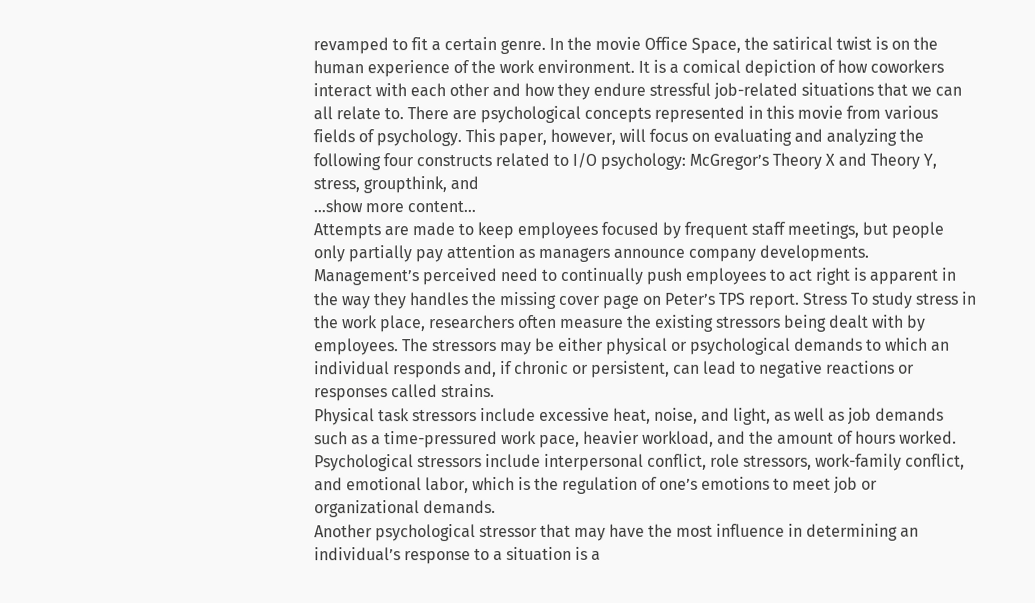revamped to fit a certain genre. In the movie Office Space, the satirical twist is on the human experience of the work environment. It is a comical depiction of how coworkers interact with each other and how they endure stressful job-related situations that we can all relate to. There are psychological concepts represented in this movie from various fields of psychology. This paper, however, will focus on evaluating and analyzing the following four constructs related to I/O psychology: McGregor’s Theory X and Theory Y, stress, groupthink, and
…show more content…
Attempts are made to keep employees focused by frequent staff meetings, but people only partially pay attention as managers announce company developments. Management’s perceived need to continually push employees to act right is apparent in the way they handles the missing cover page on Peter’s TPS report. Stress To study stress in the work place, researchers often measure the existing stressors being dealt with by employees. The stressors may be either physical or psychological demands to which an individual responds and, if chronic or persistent, can lead to negative reactions or responses called strains.
Physical task stressors include excessive heat, noise, and light, as well as job demands such as a time-pressured work pace, heavier workload, and the amount of hours worked. Psychological stressors include interpersonal conflict, role stressors, work-family conflict, and emotional labor, which is the regulation of one’s emotions to meet job or organizational demands.
Another psychological stressor that may have the most influence in determining an individual’s response to a situation is a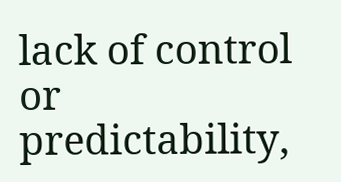lack of control or predictability,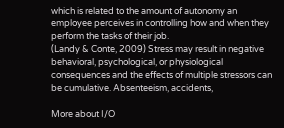which is related to the amount of autonomy an employee perceives in controlling how and when they perform the tasks of their job.
(Landy & Conte, 2009) Stress may result in negative behavioral, psychological, or physiological consequences and the effects of multiple stressors can be cumulative. Absenteeism, accidents,

More about I/O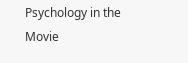Psychology in the Movie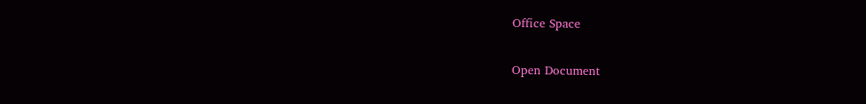Office Space

Open Document